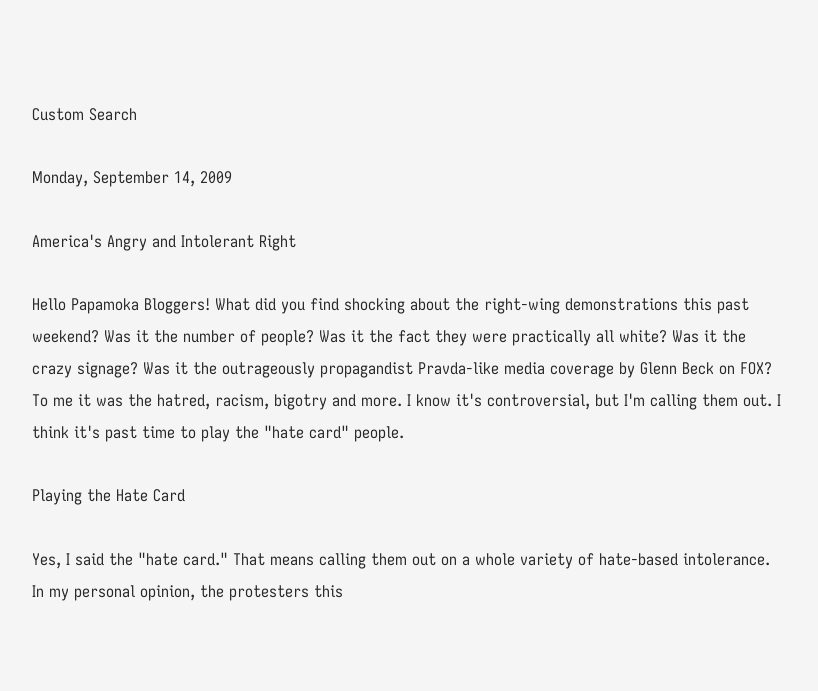Custom Search

Monday, September 14, 2009

America's Angry and Intolerant Right

Hello Papamoka Bloggers! What did you find shocking about the right-wing demonstrations this past weekend? Was it the number of people? Was it the fact they were practically all white? Was it the crazy signage? Was it the outrageously propagandist Pravda-like media coverage by Glenn Beck on FOX?
To me it was the hatred, racism, bigotry and more. I know it's controversial, but I'm calling them out. I think it's past time to play the "hate card" people.

Playing the Hate Card

Yes, I said the "hate card." That means calling them out on a whole variety of hate-based intolerance. In my personal opinion, the protesters this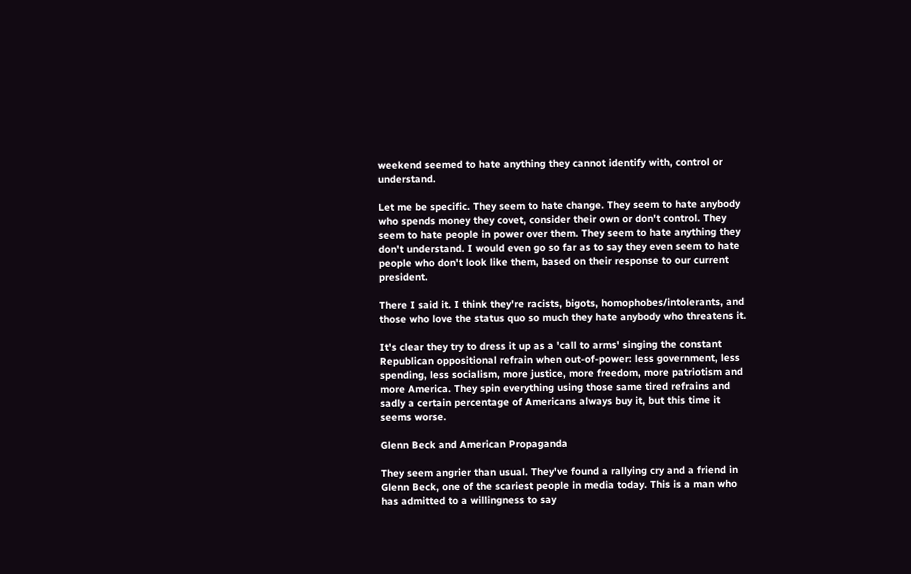weekend seemed to hate anything they cannot identify with, control or understand.

Let me be specific. They seem to hate change. They seem to hate anybody who spends money they covet, consider their own or don't control. They seem to hate people in power over them. They seem to hate anything they don't understand. I would even go so far as to say they even seem to hate people who don't look like them, based on their response to our current president.

There I said it. I think they're racists, bigots, homophobes/intolerants, and those who love the status quo so much they hate anybody who threatens it.

It's clear they try to dress it up as a 'call to arms' singing the constant Republican oppositional refrain when out-of-power: less government, less spending, less socialism, more justice, more freedom, more patriotism and more America. They spin everything using those same tired refrains and sadly a certain percentage of Americans always buy it, but this time it seems worse.

Glenn Beck and American Propaganda

They seem angrier than usual. They've found a rallying cry and a friend in Glenn Beck, one of the scariest people in media today. This is a man who has admitted to a willingness to say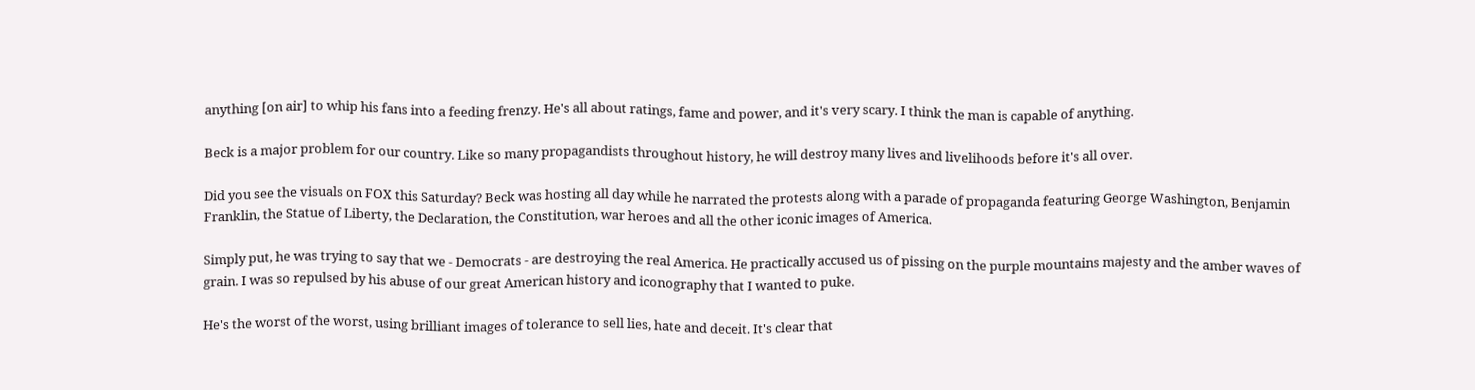anything [on air] to whip his fans into a feeding frenzy. He's all about ratings, fame and power, and it's very scary. I think the man is capable of anything.

Beck is a major problem for our country. Like so many propagandists throughout history, he will destroy many lives and livelihoods before it's all over.

Did you see the visuals on FOX this Saturday? Beck was hosting all day while he narrated the protests along with a parade of propaganda featuring George Washington, Benjamin Franklin, the Statue of Liberty, the Declaration, the Constitution, war heroes and all the other iconic images of America.

Simply put, he was trying to say that we - Democrats - are destroying the real America. He practically accused us of pissing on the purple mountains majesty and the amber waves of grain. I was so repulsed by his abuse of our great American history and iconography that I wanted to puke.

He's the worst of the worst, using brilliant images of tolerance to sell lies, hate and deceit. It's clear that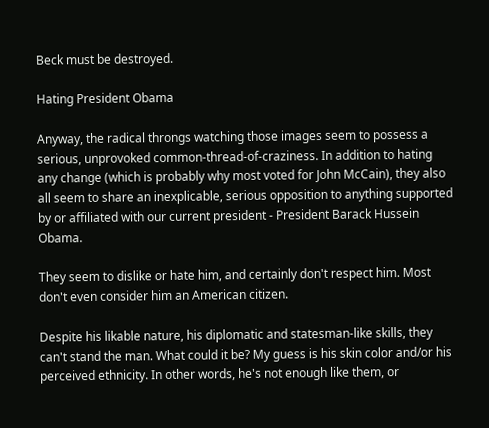Beck must be destroyed.

Hating President Obama

Anyway, the radical throngs watching those images seem to possess a serious, unprovoked common-thread-of-craziness. In addition to hating any change (which is probably why most voted for John McCain), they also all seem to share an inexplicable, serious opposition to anything supported by or affiliated with our current president - President Barack Hussein Obama.

They seem to dislike or hate him, and certainly don't respect him. Most don't even consider him an American citizen.

Despite his likable nature, his diplomatic and statesman-like skills, they can't stand the man. What could it be? My guess is his skin color and/or his perceived ethnicity. In other words, he's not enough like them, or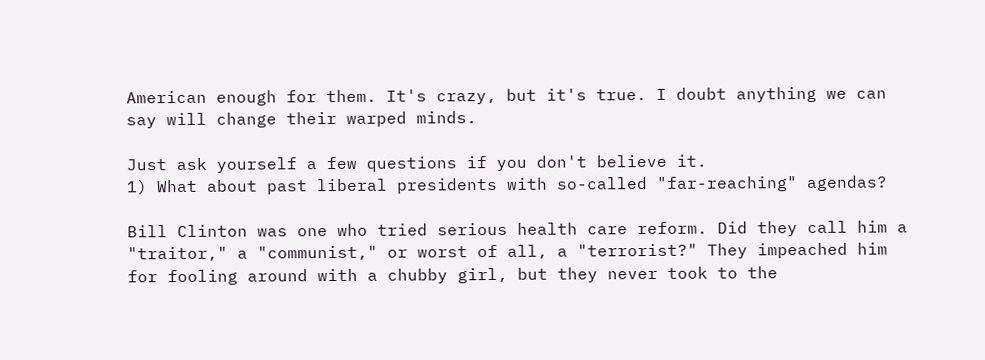American enough for them. It's crazy, but it's true. I doubt anything we can say will change their warped minds.

Just ask yourself a few questions if you don't believe it.
1) What about past liberal presidents with so-called "far-reaching" agendas?

Bill Clinton was one who tried serious health care reform. Did they call him a "traitor," a "communist," or worst of all, a "terrorist?" They impeached him for fooling around with a chubby girl, but they never took to the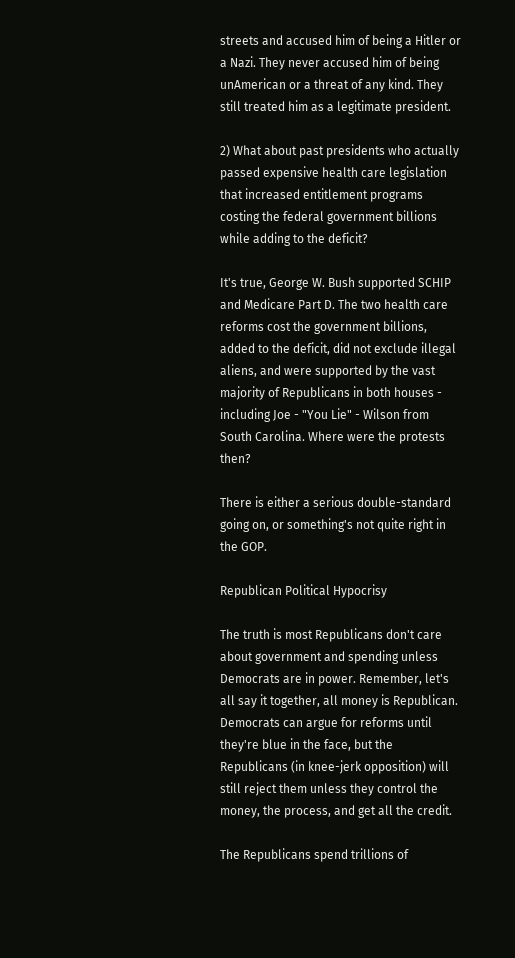streets and accused him of being a Hitler or a Nazi. They never accused him of being unAmerican or a threat of any kind. They still treated him as a legitimate president.

2) What about past presidents who actually passed expensive health care legislation that increased entitlement programs costing the federal government billions while adding to the deficit?

It's true, George W. Bush supported SCHIP and Medicare Part D. The two health care reforms cost the government billions, added to the deficit, did not exclude illegal aliens, and were supported by the vast majority of Republicans in both houses - including Joe - "You Lie" - Wilson from South Carolina. Where were the protests then?

There is either a serious double-standard going on, or something's not quite right in the GOP.

Republican Political Hypocrisy

The truth is most Republicans don't care about government and spending unless Democrats are in power. Remember, let's all say it together, all money is Republican. Democrats can argue for reforms until they're blue in the face, but the Republicans (in knee-jerk opposition) will still reject them unless they control the money, the process, and get all the credit.

The Republicans spend trillions of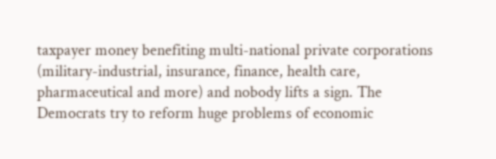taxpayer money benefiting multi-national private corporations (military-industrial, insurance, finance, health care, pharmaceutical and more) and nobody lifts a sign. The Democrats try to reform huge problems of economic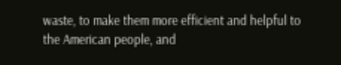waste, to make them more efficient and helpful to the American people, and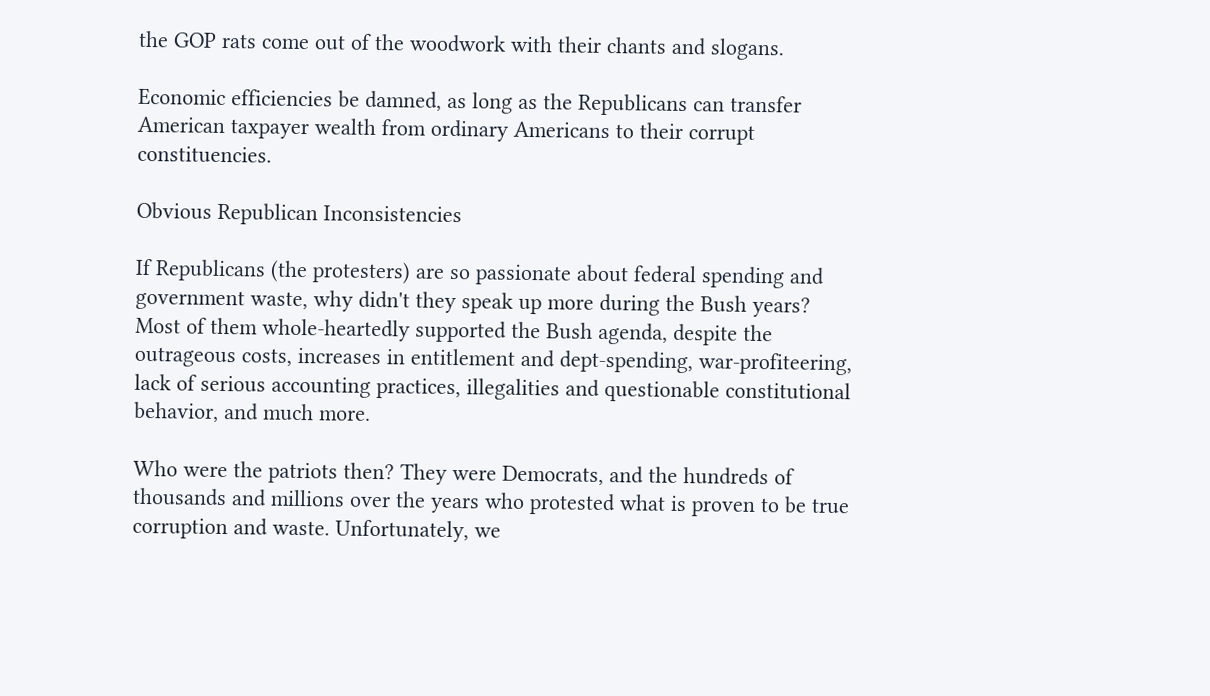the GOP rats come out of the woodwork with their chants and slogans.

Economic efficiencies be damned, as long as the Republicans can transfer American taxpayer wealth from ordinary Americans to their corrupt constituencies.

Obvious Republican Inconsistencies

If Republicans (the protesters) are so passionate about federal spending and government waste, why didn't they speak up more during the Bush years? Most of them whole-heartedly supported the Bush agenda, despite the outrageous costs, increases in entitlement and dept-spending, war-profiteering, lack of serious accounting practices, illegalities and questionable constitutional behavior, and much more.

Who were the patriots then? They were Democrats, and the hundreds of thousands and millions over the years who protested what is proven to be true corruption and waste. Unfortunately, we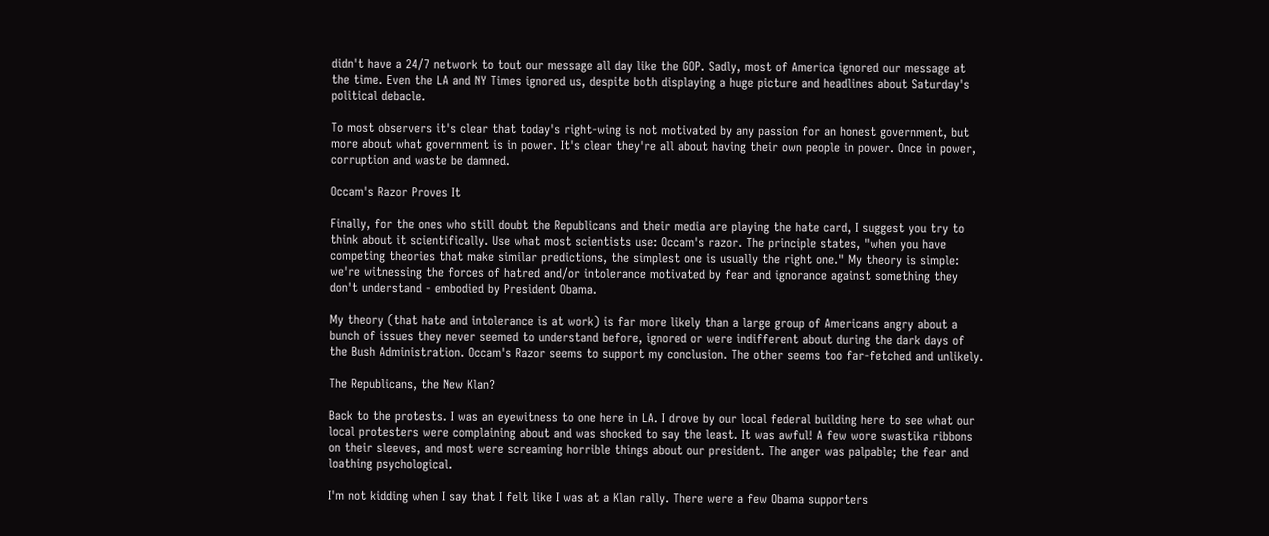didn't have a 24/7 network to tout our message all day like the GOP. Sadly, most of America ignored our message at the time. Even the LA and NY Times ignored us, despite both displaying a huge picture and headlines about Saturday's political debacle.

To most observers it's clear that today's right-wing is not motivated by any passion for an honest government, but more about what government is in power. It's clear they're all about having their own people in power. Once in power, corruption and waste be damned.

Occam's Razor Proves It

Finally, for the ones who still doubt the Republicans and their media are playing the hate card, I suggest you try to think about it scientifically. Use what most scientists use: Occam's razor. The principle states, "when you have competing theories that make similar predictions, the simplest one is usually the right one." My theory is simple: we're witnessing the forces of hatred and/or intolerance motivated by fear and ignorance against something they don't understand - embodied by President Obama.

My theory (that hate and intolerance is at work) is far more likely than a large group of Americans angry about a bunch of issues they never seemed to understand before, ignored or were indifferent about during the dark days of the Bush Administration. Occam's Razor seems to support my conclusion. The other seems too far-fetched and unlikely.

The Republicans, the New Klan?

Back to the protests. I was an eyewitness to one here in LA. I drove by our local federal building here to see what our local protesters were complaining about and was shocked to say the least. It was awful! A few wore swastika ribbons on their sleeves, and most were screaming horrible things about our president. The anger was palpable; the fear and loathing psychological.

I'm not kidding when I say that I felt like I was at a Klan rally. There were a few Obama supporters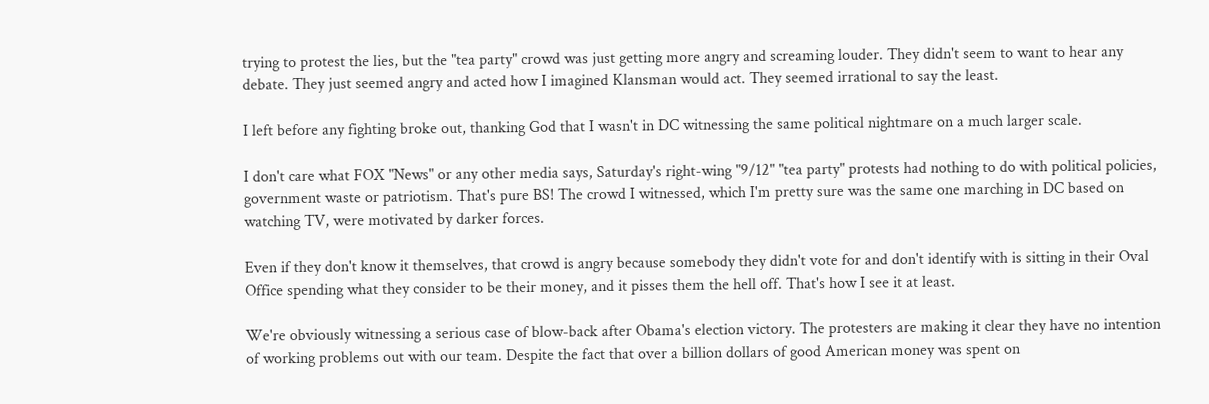trying to protest the lies, but the "tea party" crowd was just getting more angry and screaming louder. They didn't seem to want to hear any debate. They just seemed angry and acted how I imagined Klansman would act. They seemed irrational to say the least.

I left before any fighting broke out, thanking God that I wasn't in DC witnessing the same political nightmare on a much larger scale.

I don't care what FOX "News" or any other media says, Saturday's right-wing "9/12" "tea party" protests had nothing to do with political policies, government waste or patriotism. That's pure BS! The crowd I witnessed, which I'm pretty sure was the same one marching in DC based on watching TV, were motivated by darker forces.

Even if they don't know it themselves, that crowd is angry because somebody they didn't vote for and don't identify with is sitting in their Oval Office spending what they consider to be their money, and it pisses them the hell off. That's how I see it at least.

We're obviously witnessing a serious case of blow-back after Obama's election victory. The protesters are making it clear they have no intention of working problems out with our team. Despite the fact that over a billion dollars of good American money was spent on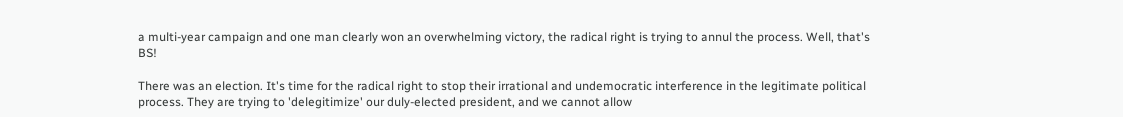a multi-year campaign and one man clearly won an overwhelming victory, the radical right is trying to annul the process. Well, that's BS!

There was an election. It's time for the radical right to stop their irrational and undemocratic interference in the legitimate political process. They are trying to 'delegitimize' our duly-elected president, and we cannot allow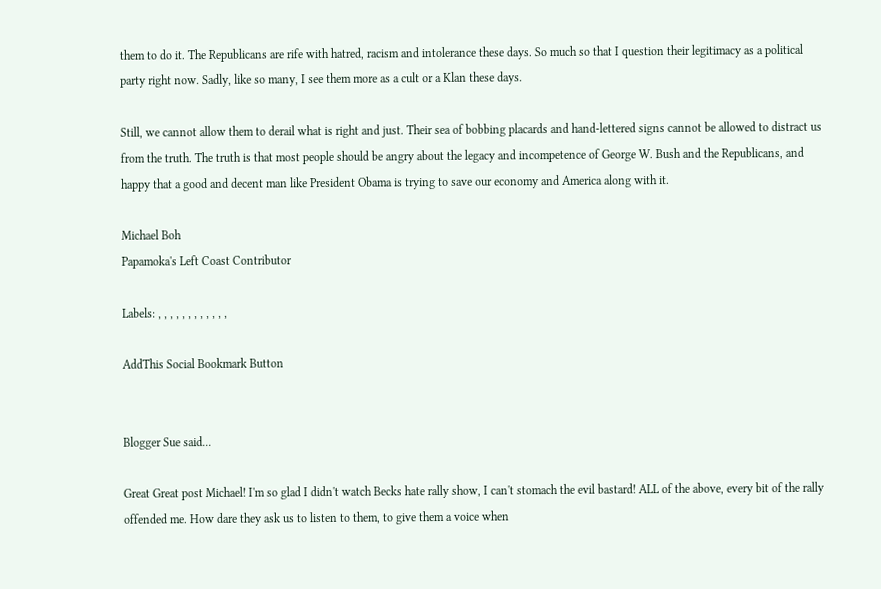them to do it. The Republicans are rife with hatred, racism and intolerance these days. So much so that I question their legitimacy as a political party right now. Sadly, like so many, I see them more as a cult or a Klan these days.

Still, we cannot allow them to derail what is right and just. Their sea of bobbing placards and hand-lettered signs cannot be allowed to distract us from the truth. The truth is that most people should be angry about the legacy and incompetence of George W. Bush and the Republicans, and happy that a good and decent man like President Obama is trying to save our economy and America along with it.

Michael Boh
Papamoka's Left Coast Contributor

Labels: , , , , , , , , , , , ,

AddThis Social Bookmark Button


Blogger Sue said...

Great Great post Michael! I'm so glad I didn't watch Becks hate rally show, I can't stomach the evil bastard! ALL of the above, every bit of the rally offended me. How dare they ask us to listen to them, to give them a voice when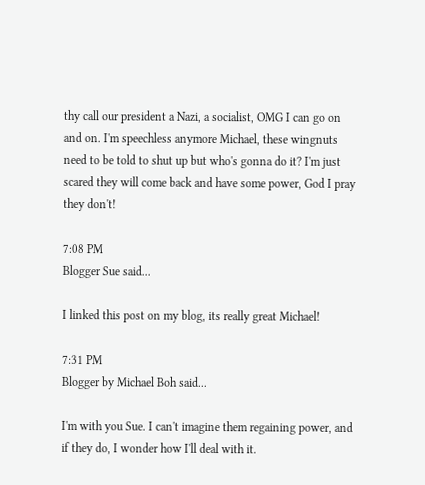thy call our president a Nazi, a socialist, OMG I can go on and on. I'm speechless anymore Michael, these wingnuts need to be told to shut up but who's gonna do it? I'm just scared they will come back and have some power, God I pray they don't!

7:08 PM
Blogger Sue said...

I linked this post on my blog, its really great Michael!

7:31 PM
Blogger by Michael Boh said...

I'm with you Sue. I can't imagine them regaining power, and if they do, I wonder how I'll deal with it.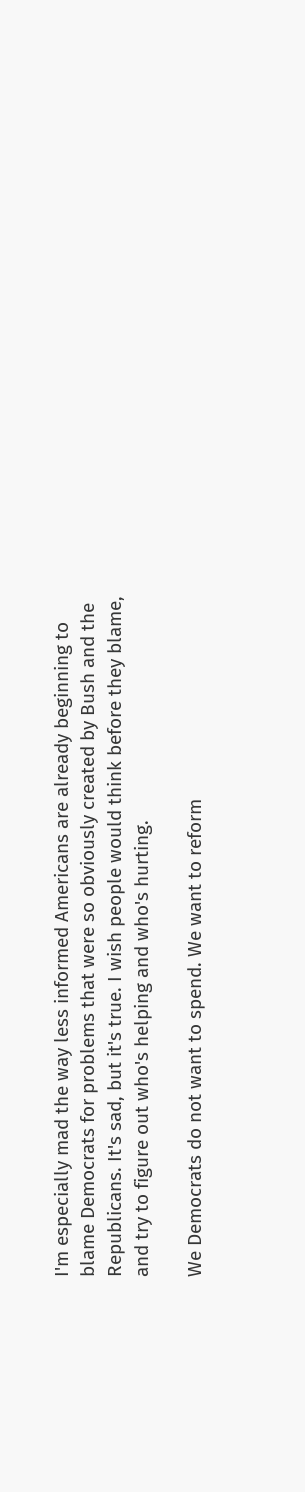I'm especially mad the way less informed Americans are already beginning to blame Democrats for problems that were so obviously created by Bush and the Republicans. It's sad, but it's true. I wish people would think before they blame, and try to figure out who's helping and who's hurting.

We Democrats do not want to spend. We want to reform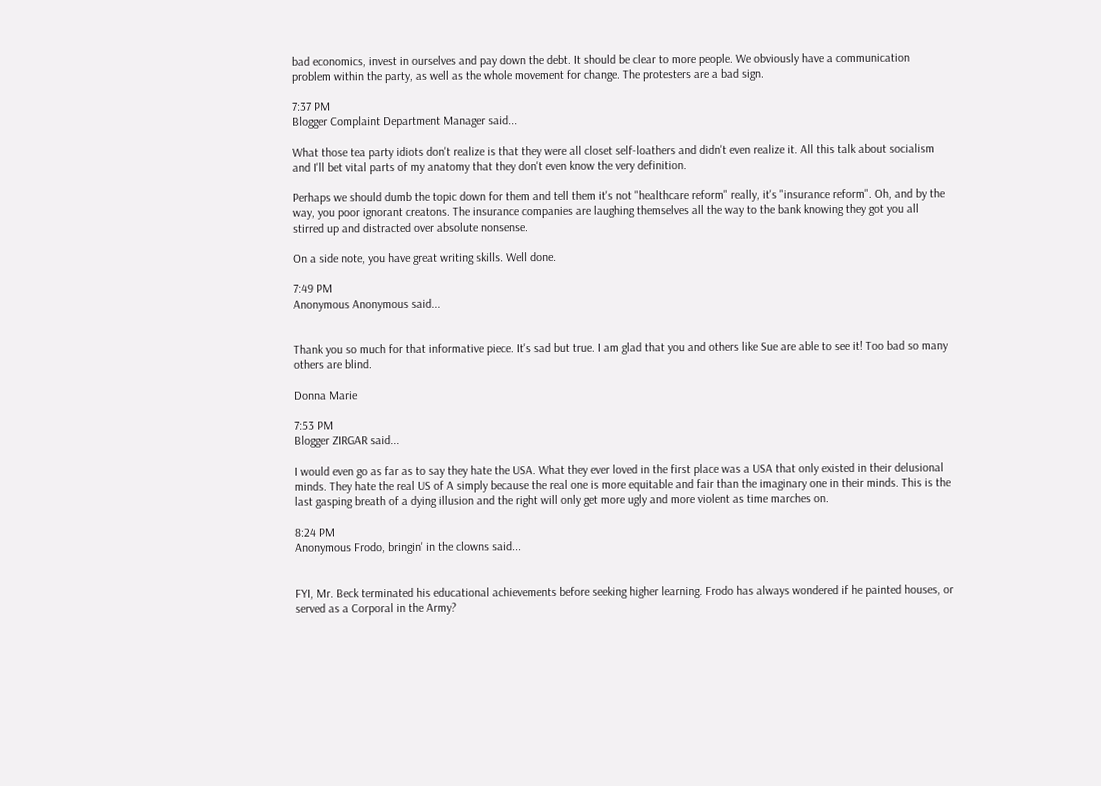bad economics, invest in ourselves and pay down the debt. It should be clear to more people. We obviously have a communication problem within the party, as well as the whole movement for change. The protesters are a bad sign.

7:37 PM
Blogger Complaint Department Manager said...

What those tea party idiots don't realize is that they were all closet self-loathers and didn't even realize it. All this talk about socialism and I'll bet vital parts of my anatomy that they don't even know the very definition.

Perhaps we should dumb the topic down for them and tell them it's not "healthcare reform" really, it's "insurance reform". Oh, and by the way, you poor ignorant creatons. The insurance companies are laughing themselves all the way to the bank knowing they got you all stirred up and distracted over absolute nonsense.

On a side note, you have great writing skills. Well done.

7:49 PM
Anonymous Anonymous said...


Thank you so much for that informative piece. It's sad but true. I am glad that you and others like Sue are able to see it! Too bad so many others are blind.

Donna Marie

7:53 PM
Blogger ZIRGAR said...

I would even go as far as to say they hate the USA. What they ever loved in the first place was a USA that only existed in their delusional minds. They hate the real US of A simply because the real one is more equitable and fair than the imaginary one in their minds. This is the last gasping breath of a dying illusion and the right will only get more ugly and more violent as time marches on.

8:24 PM
Anonymous Frodo, bringin' in the clowns said...


FYI, Mr. Beck terminated his educational achievements before seeking higher learning. Frodo has always wondered if he painted houses, or served as a Corporal in the Army?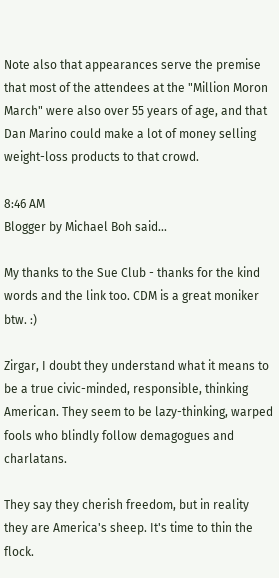Note also that appearances serve the premise that most of the attendees at the "Million Moron March" were also over 55 years of age, and that Dan Marino could make a lot of money selling weight-loss products to that crowd.

8:46 AM
Blogger by Michael Boh said...

My thanks to the Sue Club - thanks for the kind words and the link too. CDM is a great moniker btw. :)

Zirgar, I doubt they understand what it means to be a true civic-minded, responsible, thinking American. They seem to be lazy-thinking, warped fools who blindly follow demagogues and charlatans.

They say they cherish freedom, but in reality they are America's sheep. It's time to thin the flock.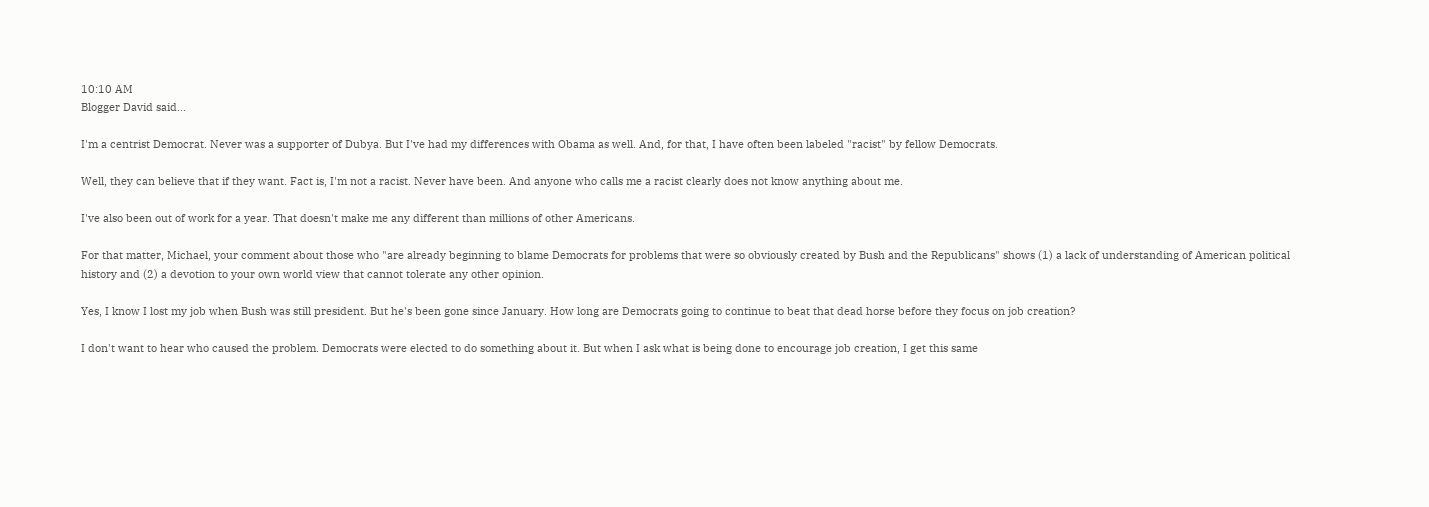10:10 AM
Blogger David said...

I'm a centrist Democrat. Never was a supporter of Dubya. But I've had my differences with Obama as well. And, for that, I have often been labeled "racist" by fellow Democrats.

Well, they can believe that if they want. Fact is, I'm not a racist. Never have been. And anyone who calls me a racist clearly does not know anything about me.

I've also been out of work for a year. That doesn't make me any different than millions of other Americans.

For that matter, Michael, your comment about those who "are already beginning to blame Democrats for problems that were so obviously created by Bush and the Republicans" shows (1) a lack of understanding of American political history and (2) a devotion to your own world view that cannot tolerate any other opinion.

Yes, I know I lost my job when Bush was still president. But he's been gone since January. How long are Democrats going to continue to beat that dead horse before they focus on job creation?

I don't want to hear who caused the problem. Democrats were elected to do something about it. But when I ask what is being done to encourage job creation, I get this same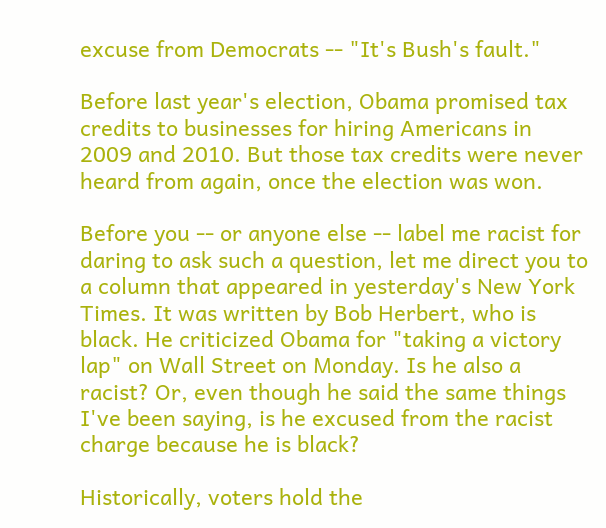excuse from Democrats -- "It's Bush's fault."

Before last year's election, Obama promised tax credits to businesses for hiring Americans in 2009 and 2010. But those tax credits were never heard from again, once the election was won.

Before you -- or anyone else -- label me racist for daring to ask such a question, let me direct you to a column that appeared in yesterday's New York Times. It was written by Bob Herbert, who is black. He criticized Obama for "taking a victory lap" on Wall Street on Monday. Is he also a racist? Or, even though he said the same things I've been saying, is he excused from the racist charge because he is black?

Historically, voters hold the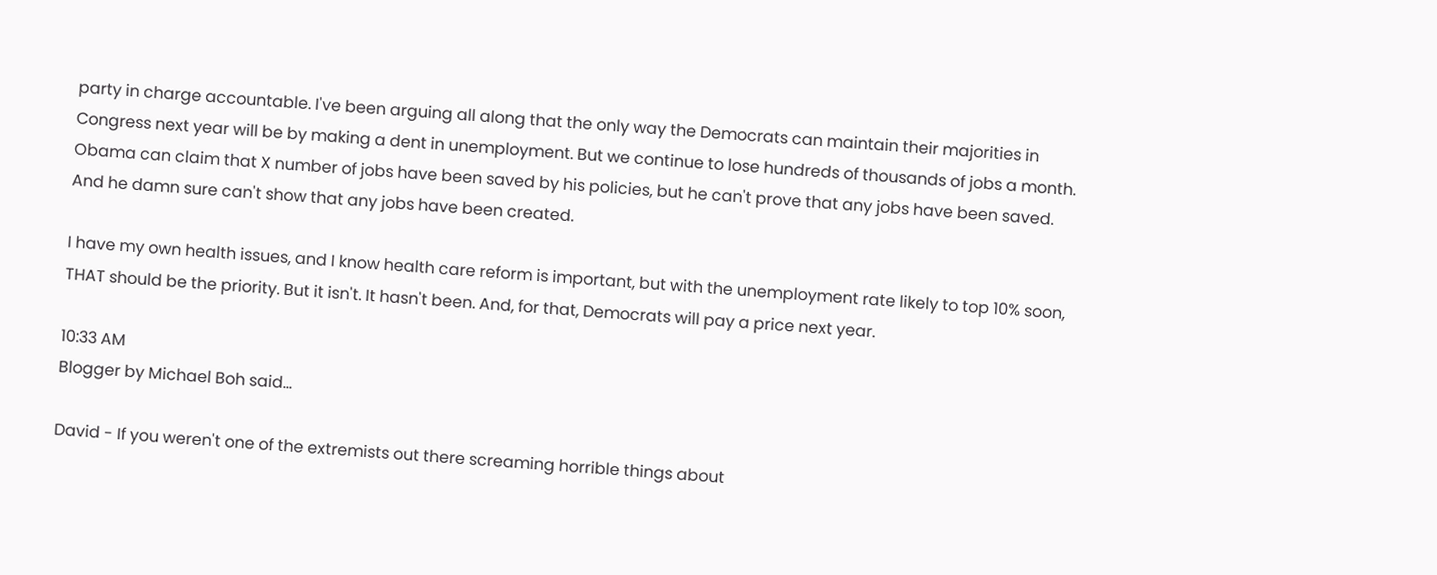party in charge accountable. I've been arguing all along that the only way the Democrats can maintain their majorities in Congress next year will be by making a dent in unemployment. But we continue to lose hundreds of thousands of jobs a month. Obama can claim that X number of jobs have been saved by his policies, but he can't prove that any jobs have been saved. And he damn sure can't show that any jobs have been created.

I have my own health issues, and I know health care reform is important, but with the unemployment rate likely to top 10% soon, THAT should be the priority. But it isn't. It hasn't been. And, for that, Democrats will pay a price next year.

10:33 AM
Blogger by Michael Boh said...

David - If you weren't one of the extremists out there screaming horrible things about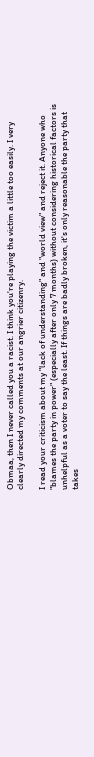Obmaa, then I never called you a racist. I think you're playing the victim a little too easily. I very clearly directed my comments at our angrier citizenry.

I read your criticism about my "lack of understanding" and "world view" and reject it. Anyone who "blames the party in power" (especially after only 7 months) without considering historical factors is unhelpful as a voter to say the least. If things are badly broken, it's only reasonable the party that takes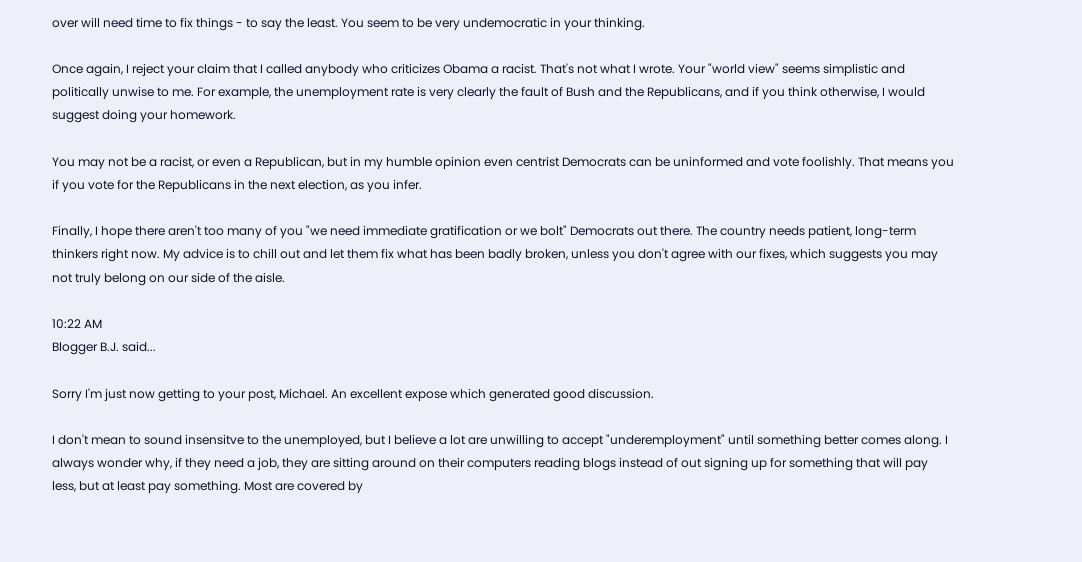over will need time to fix things - to say the least. You seem to be very undemocratic in your thinking.

Once again, I reject your claim that I called anybody who criticizes Obama a racist. That's not what I wrote. Your "world view" seems simplistic and politically unwise to me. For example, the unemployment rate is very clearly the fault of Bush and the Republicans, and if you think otherwise, I would suggest doing your homework.

You may not be a racist, or even a Republican, but in my humble opinion even centrist Democrats can be uninformed and vote foolishly. That means you if you vote for the Republicans in the next election, as you infer.

Finally, I hope there aren't too many of you "we need immediate gratification or we bolt" Democrats out there. The country needs patient, long-term thinkers right now. My advice is to chill out and let them fix what has been badly broken, unless you don't agree with our fixes, which suggests you may not truly belong on our side of the aisle.

10:22 AM
Blogger B.J. said...

Sorry I'm just now getting to your post, Michael. An excellent expose which generated good discussion.

I don't mean to sound insensitve to the unemployed, but I believe a lot are unwilling to accept "underemployment" until something better comes along. I always wonder why, if they need a job, they are sitting around on their computers reading blogs instead of out signing up for something that will pay less, but at least pay something. Most are covered by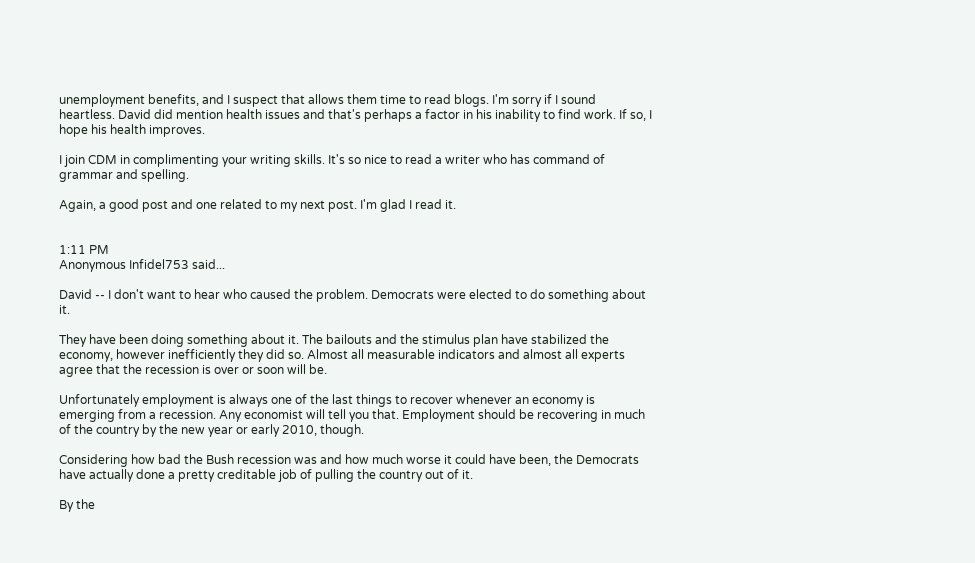unemployment benefits, and I suspect that allows them time to read blogs. I'm sorry if I sound heartless. David did mention health issues and that's perhaps a factor in his inability to find work. If so, I hope his health improves.

I join CDM in complimenting your writing skills. It's so nice to read a writer who has command of grammar and spelling.

Again, a good post and one related to my next post. I'm glad I read it.


1:11 PM
Anonymous Infidel753 said...

David -- I don't want to hear who caused the problem. Democrats were elected to do something about it.

They have been doing something about it. The bailouts and the stimulus plan have stabilized the economy, however inefficiently they did so. Almost all measurable indicators and almost all experts agree that the recession is over or soon will be.

Unfortunately employment is always one of the last things to recover whenever an economy is emerging from a recession. Any economist will tell you that. Employment should be recovering in much of the country by the new year or early 2010, though.

Considering how bad the Bush recession was and how much worse it could have been, the Democrats have actually done a pretty creditable job of pulling the country out of it.

By the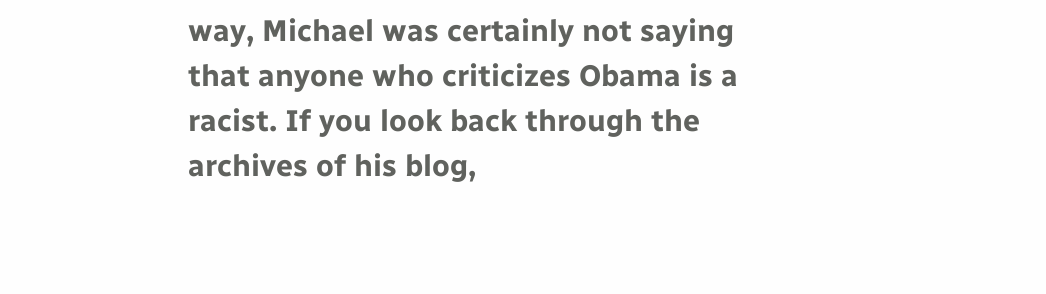way, Michael was certainly not saying that anyone who criticizes Obama is a racist. If you look back through the archives of his blog,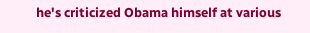he's criticized Obama himself at various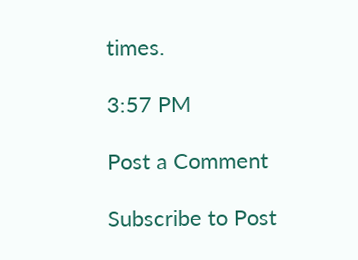times.

3:57 PM

Post a Comment

Subscribe to Post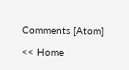Comments [Atom]

<< Home